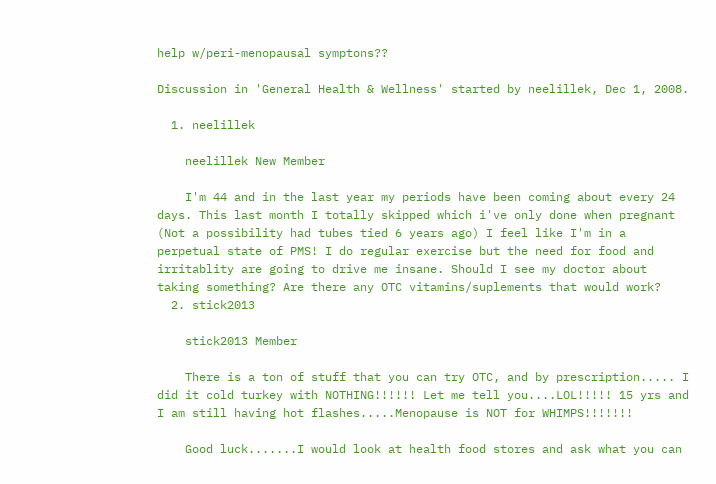help w/peri-menopausal symptons??

Discussion in 'General Health & Wellness' started by neelillek, Dec 1, 2008.

  1. neelillek

    neelillek New Member

    I'm 44 and in the last year my periods have been coming about every 24 days. This last month I totally skipped which i've only done when pregnant (Not a possibility had tubes tied 6 years ago) I feel like I'm in a perpetual state of PMS! I do regular exercise but the need for food and irritablity are going to drive me insane. Should I see my doctor about taking something? Are there any OTC vitamins/suplements that would work?
  2. stick2013

    stick2013 Member

    There is a ton of stuff that you can try OTC, and by prescription..... I did it cold turkey with NOTHING!!!!!! Let me tell you....LOL!!!!! 15 yrs and I am still having hot flashes.....Menopause is NOT for WHIMPS!!!!!!!

    Good luck.......I would look at health food stores and ask what you can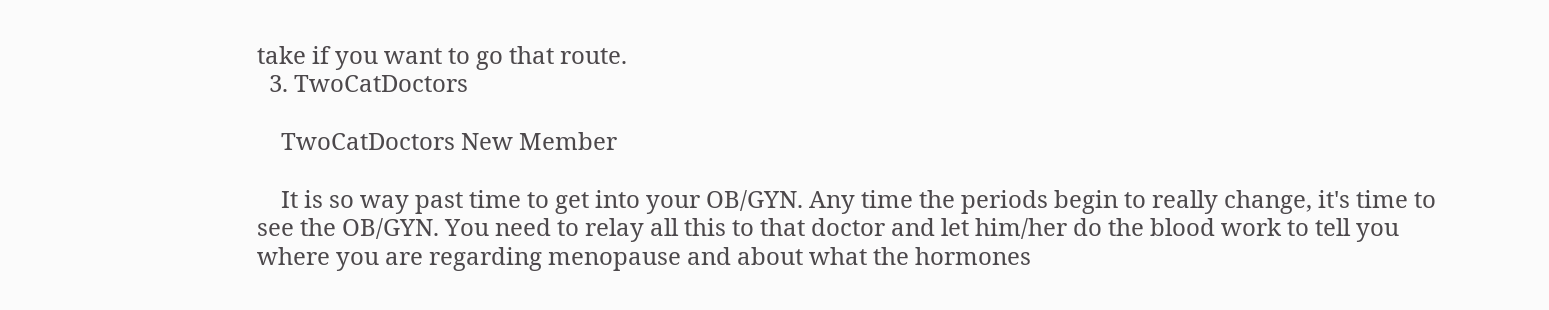take if you want to go that route.
  3. TwoCatDoctors

    TwoCatDoctors New Member

    It is so way past time to get into your OB/GYN. Any time the periods begin to really change, it's time to see the OB/GYN. You need to relay all this to that doctor and let him/her do the blood work to tell you where you are regarding menopause and about what the hormones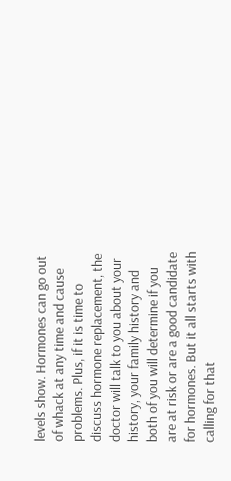levels show. Hormones can go out of whack at any time and cause problems. Plus, if it is time to discuss hormone replacement, the doctor will talk to you about your history, your family history and both of you will determine if you are at risk or are a good candidate for hormones. But it all starts with calling for that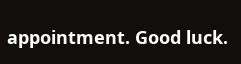appointment. Good luck.